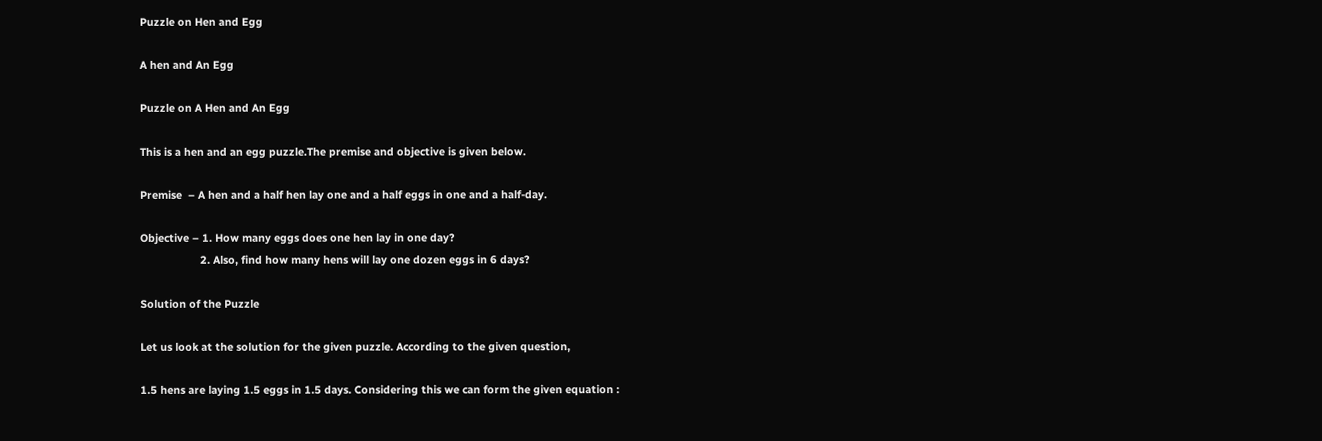Puzzle on Hen and Egg

A hen and An Egg

Puzzle on A Hen and An Egg

This is a hen and an egg puzzle.The premise and objective is given below.

Premise  – A hen and a half hen lay one and a half eggs in one and a half-day.

Objective – 1. How many eggs does one hen lay in one day?
                    2. Also, find how many hens will lay one dozen eggs in 6 days?

Solution of the Puzzle

Let us look at the solution for the given puzzle. According to the given question,

1.5 hens are laying 1.5 eggs in 1.5 days. Considering this we can form the given equation :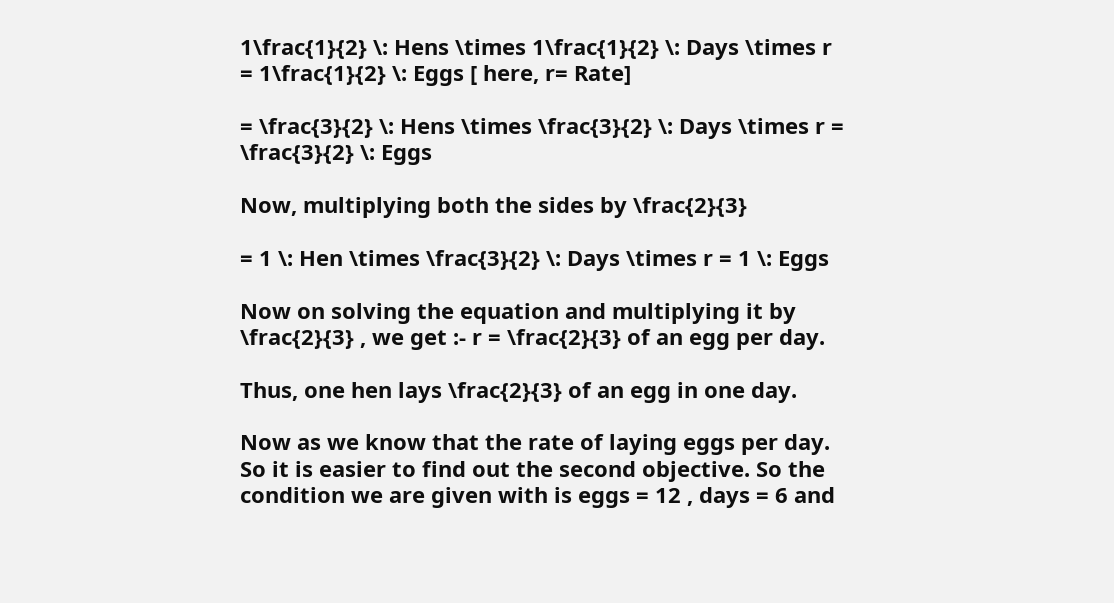1\frac{1}{2} \: Hens \times 1\frac{1}{2} \: Days \times r = 1\frac{1}{2} \: Eggs [ here, r= Rate]

= \frac{3}{2} \: Hens \times \frac{3}{2} \: Days \times r = \frac{3}{2} \: Eggs

Now, multiplying both the sides by \frac{2}{3}

= 1 \: Hen \times \frac{3}{2} \: Days \times r = 1 \: Eggs

Now on solving the equation and multiplying it by \frac{2}{3} , we get :- r = \frac{2}{3} of an egg per day.

Thus, one hen lays \frac{2}{3} of an egg in one day.

Now as we know that the rate of laying eggs per day. So it is easier to find out the second objective. So the condition we are given with is eggs = 12 , days = 6 and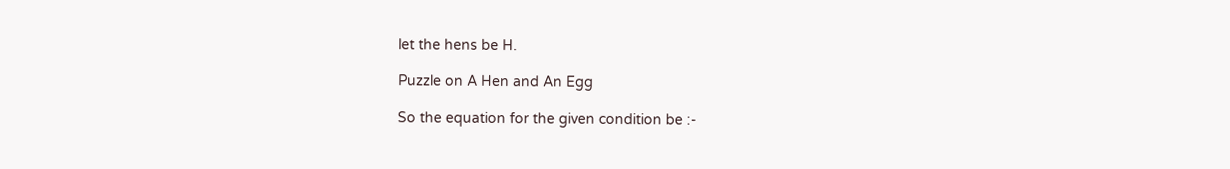let the hens be H.

Puzzle on A Hen and An Egg

So the equation for the given condition be :-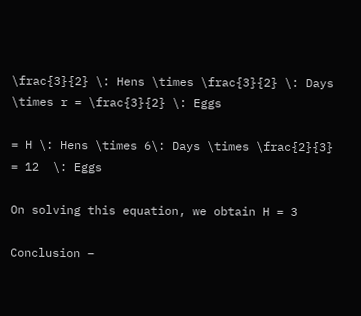\frac{3}{2} \: Hens \times \frac{3}{2} \: Days \times r = \frac{3}{2} \: Eggs

= H \: Hens \times 6\: Days \times \frac{2}{3} = 12  \: Eggs

On solving this equation, we obtain H = 3

Conclusion –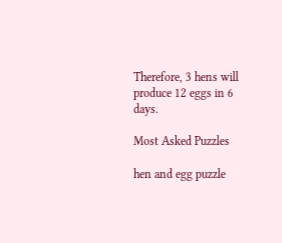Therefore, 3 hens will produce 12 eggs in 6 days.

Most Asked Puzzles

hen and egg puzzle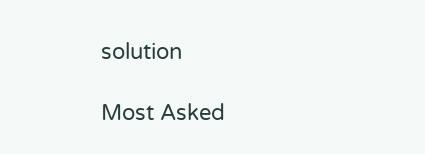solution

Most Asked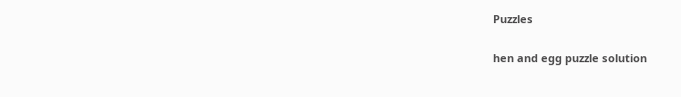Puzzles

hen and egg puzzle solution